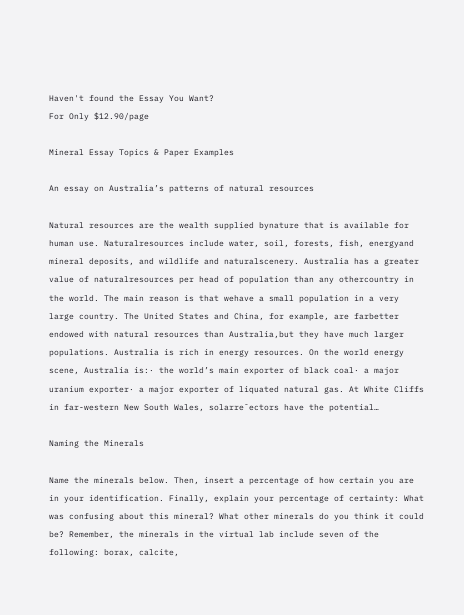Haven't found the Essay You Want?
For Only $12.90/page

Mineral Essay Topics & Paper Examples

An essay on Australia’s patterns of natural resources

Natural resources are the wealth supplied bynature that is available for human use. Naturalresources include water, soil, forests, fish, energyand mineral deposits, and wildlife and naturalscenery. Australia has a greater value of naturalresources per head of population than any othercountry in the world. The main reason is that wehave a small population in a very large country. The United States and China, for example, are farbetter endowed with natural resources than Australia,but they have much larger populations. Australia is rich in energy resources. On the world energy scene, Australia is:· the world’s main exporter of black coal· a major uranium exporter· a major exporter of liquated natural gas. At White Cliffs in far-western New South Wales, solarre¯ectors have the potential…

Naming the Minerals

Name the minerals below. Then, insert a percentage of how certain you are in your identification. Finally, explain your percentage of certainty: What was confusing about this mineral? What other minerals do you think it could be? Remember, the minerals in the virtual lab include seven of the following: borax, calcite,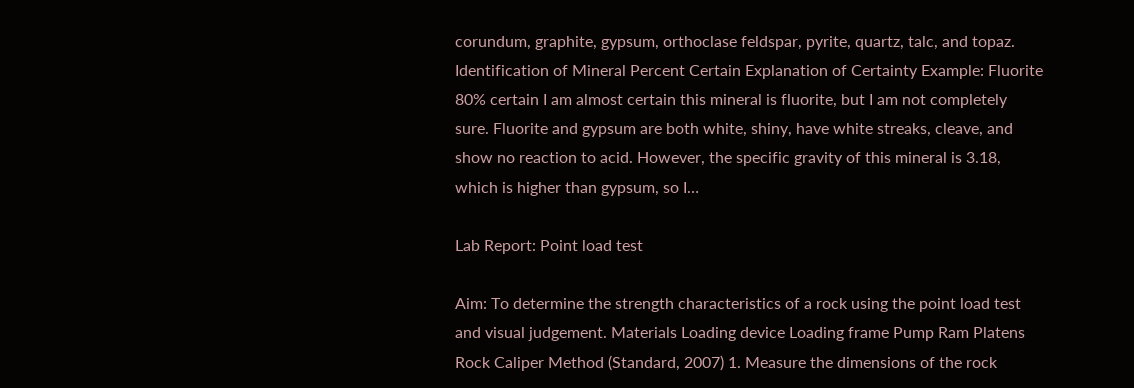corundum, graphite, gypsum, orthoclase feldspar, pyrite, quartz, talc, and topaz. Identification of Mineral Percent Certain Explanation of Certainty Example: Fluorite 80% certain I am almost certain this mineral is fluorite, but I am not completely sure. Fluorite and gypsum are both white, shiny, have white streaks, cleave, and show no reaction to acid. However, the specific gravity of this mineral is 3.18, which is higher than gypsum, so I…

Lab Report: Point load test

Aim: To determine the strength characteristics of a rock using the point load test and visual judgement. Materials Loading device Loading frame Pump Ram Platens Rock Caliper Method (Standard, 2007) 1. Measure the dimensions of the rock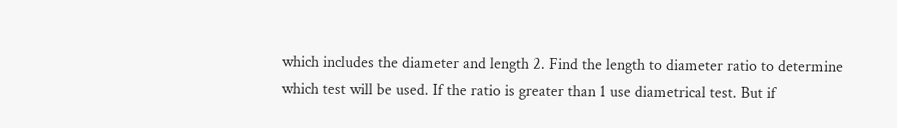which includes the diameter and length 2. Find the length to diameter ratio to determine which test will be used. If the ratio is greater than 1 use diametrical test. But if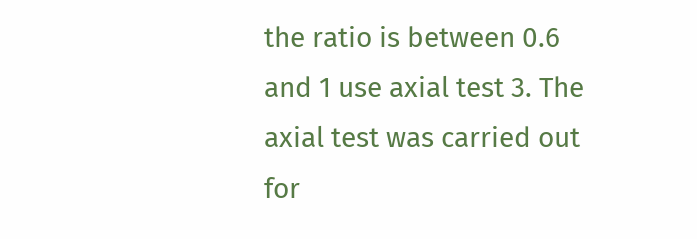the ratio is between 0.6 and 1 use axial test 3. The axial test was carried out for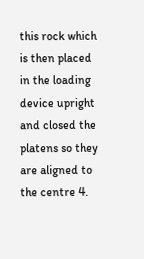this rock which is then placed in the loading device upright and closed the platens so they are aligned to the centre 4.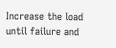Increase the load until failure and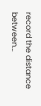record the distance between…